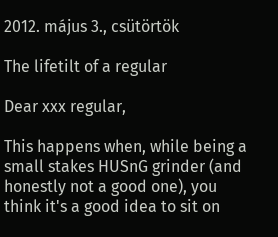2012. május 3., csütörtök

The lifetilt of a regular

Dear xxx regular,

This happens when, while being a small stakes HUSnG grinder (and honestly not a good one), you think it's a good idea to sit on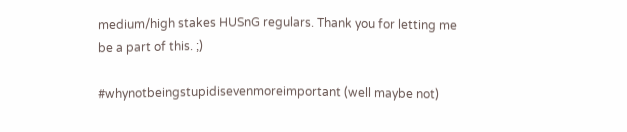medium/high stakes HUSnG regulars. Thank you for letting me be a part of this. ;)

#whynotbeingstupidisevenmoreimportant (well maybe not)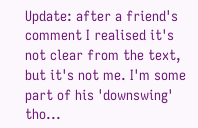Update: after a friend's comment I realised it's not clear from the text, but it's not me. I'm some part of his 'downswing' tho...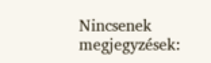Nincsenek megjegyzések: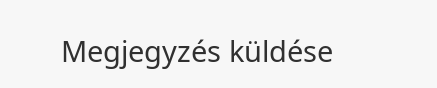Megjegyzés küldése